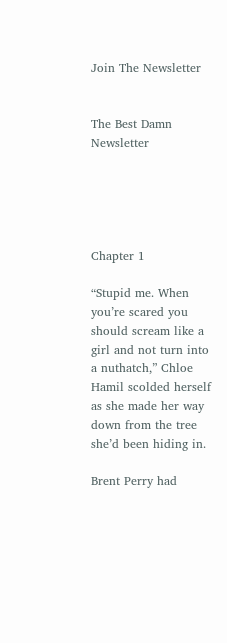Join The Newsletter


The Best Damn Newsletter





Chapter 1

“Stupid me. When you’re scared you should scream like a girl and not turn into a nuthatch,” Chloe Hamil scolded herself as she made her way down from the tree she’d been hiding in.

Brent Perry had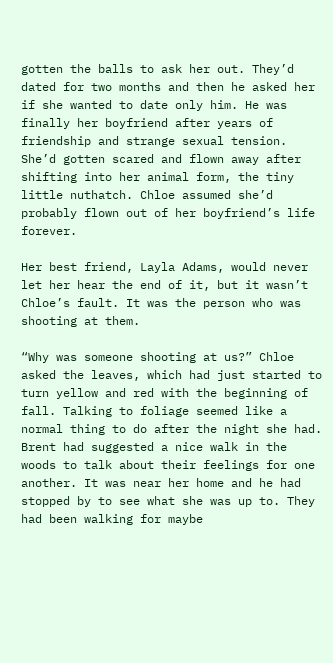gotten the balls to ask her out. They’d dated for two months and then he asked her if she wanted to date only him. He was finally her boyfriend after years of friendship and strange sexual tension. She’d gotten scared and flown away after shifting into her animal form, the tiny little nuthatch. Chloe assumed she’d probably flown out of her boyfriend’s life forever.

Her best friend, Layla Adams, would never let her hear the end of it, but it wasn’t Chloe’s fault. It was the person who was shooting at them.

“Why was someone shooting at us?” Chloe asked the leaves, which had just started to turn yellow and red with the beginning of fall. Talking to foliage seemed like a normal thing to do after the night she had. Brent had suggested a nice walk in the woods to talk about their feelings for one another. It was near her home and he had stopped by to see what she was up to. They had been walking for maybe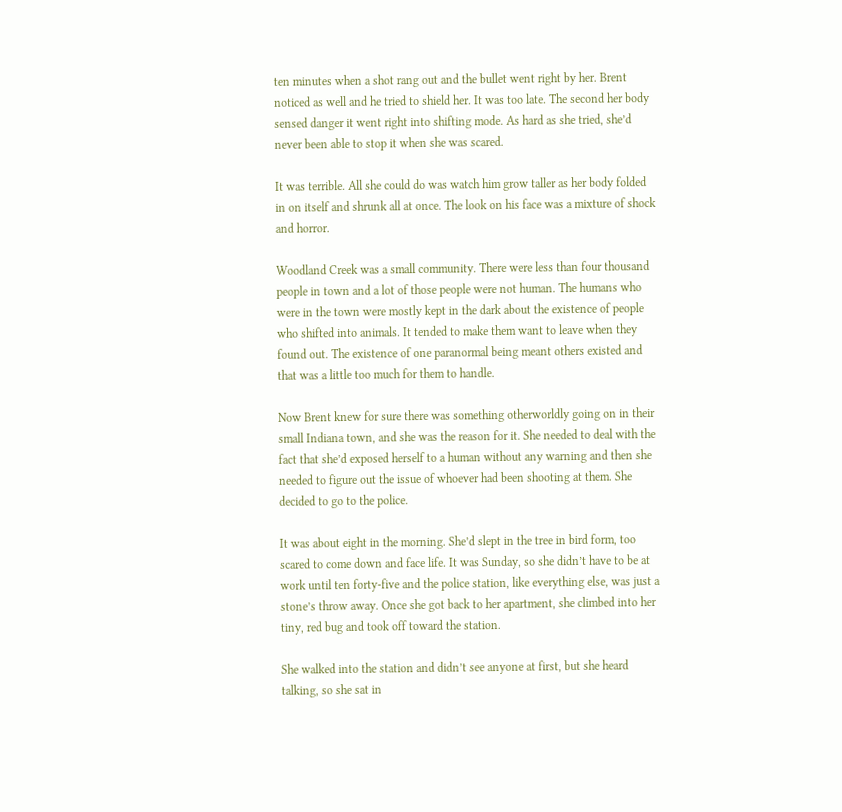ten minutes when a shot rang out and the bullet went right by her. Brent noticed as well and he tried to shield her. It was too late. The second her body sensed danger it went right into shifting mode. As hard as she tried, she’d never been able to stop it when she was scared.

It was terrible. All she could do was watch him grow taller as her body folded in on itself and shrunk all at once. The look on his face was a mixture of shock and horror.

Woodland Creek was a small community. There were less than four thousand people in town and a lot of those people were not human. The humans who were in the town were mostly kept in the dark about the existence of people who shifted into animals. It tended to make them want to leave when they found out. The existence of one paranormal being meant others existed and that was a little too much for them to handle.

Now Brent knew for sure there was something otherworldly going on in their small Indiana town, and she was the reason for it. She needed to deal with the fact that she’d exposed herself to a human without any warning and then she needed to figure out the issue of whoever had been shooting at them. She decided to go to the police.

It was about eight in the morning. She’d slept in the tree in bird form, too scared to come down and face life. It was Sunday, so she didn’t have to be at work until ten forty-five and the police station, like everything else, was just a stone’s throw away. Once she got back to her apartment, she climbed into her tiny, red bug and took off toward the station.

She walked into the station and didn’t see anyone at first, but she heard talking, so she sat in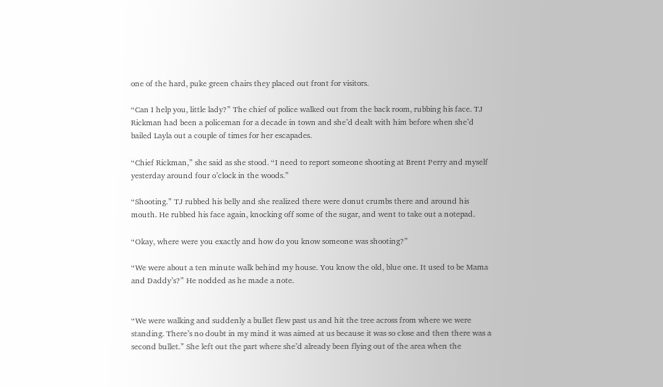one of the hard, puke green chairs they placed out front for visitors.

“Can I help you, little lady?” The chief of police walked out from the back room, rubbing his face. TJ Rickman had been a policeman for a decade in town and she’d dealt with him before when she’d bailed Layla out a couple of times for her escapades.

“Chief Rickman,” she said as she stood. “I need to report someone shooting at Brent Perry and myself yesterday around four o’clock in the woods.”

“Shooting.” TJ rubbed his belly and she realized there were donut crumbs there and around his mouth. He rubbed his face again, knocking off some of the sugar, and went to take out a notepad.

“Okay, where were you exactly and how do you know someone was shooting?”

“We were about a ten minute walk behind my house. You know the old, blue one. It used to be Mama and Daddy’s?” He nodded as he made a note.


“We were walking and suddenly a bullet flew past us and hit the tree across from where we were standing. There’s no doubt in my mind it was aimed at us because it was so close and then there was a second bullet.” She left out the part where she’d already been flying out of the area when the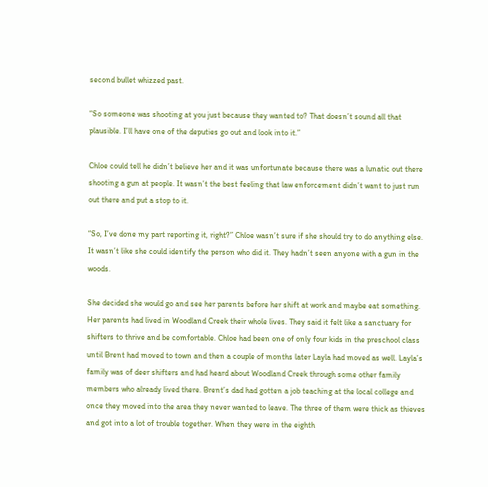second bullet whizzed past.

“So someone was shooting at you just because they wanted to? That doesn’t sound all that plausible. I’ll have one of the deputies go out and look into it.”

Chloe could tell he didn’t believe her and it was unfortunate because there was a lunatic out there shooting a gun at people. It wasn’t the best feeling that law enforcement didn’t want to just run out there and put a stop to it.

“So, I’ve done my part reporting it, right?” Chloe wasn’t sure if she should try to do anything else. It wasn’t like she could identify the person who did it. They hadn’t seen anyone with a gun in the woods.

She decided she would go and see her parents before her shift at work and maybe eat something. Her parents had lived in Woodland Creek their whole lives. They said it felt like a sanctuary for shifters to thrive and be comfortable. Chloe had been one of only four kids in the preschool class until Brent had moved to town and then a couple of months later Layla had moved as well. Layla’s family was of deer shifters and had heard about Woodland Creek through some other family members who already lived there. Brent’s dad had gotten a job teaching at the local college and once they moved into the area they never wanted to leave. The three of them were thick as thieves and got into a lot of trouble together. When they were in the eighth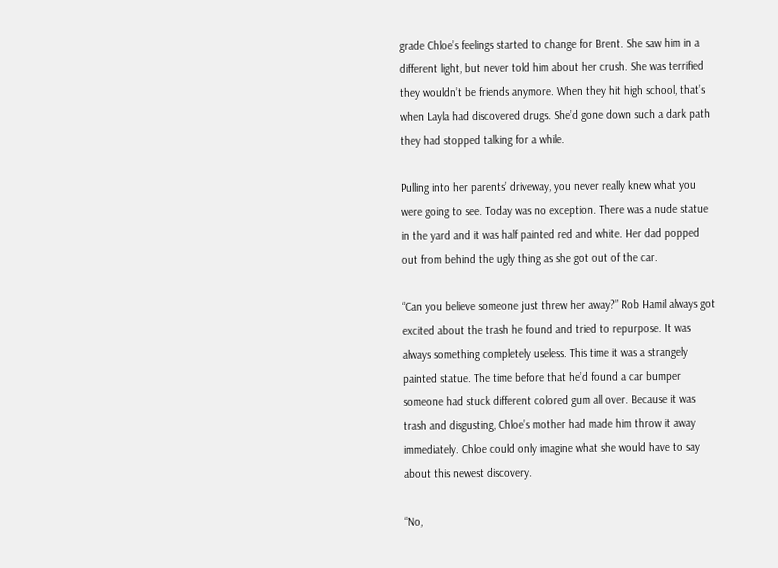grade Chloe’s feelings started to change for Brent. She saw him in a different light, but never told him about her crush. She was terrified they wouldn’t be friends anymore. When they hit high school, that’s when Layla had discovered drugs. She’d gone down such a dark path they had stopped talking for a while.

Pulling into her parents’ driveway, you never really knew what you were going to see. Today was no exception. There was a nude statue in the yard and it was half painted red and white. Her dad popped out from behind the ugly thing as she got out of the car.

“Can you believe someone just threw her away?” Rob Hamil always got excited about the trash he found and tried to repurpose. It was always something completely useless. This time it was a strangely painted statue. The time before that he’d found a car bumper someone had stuck different colored gum all over. Because it was trash and disgusting, Chloe’s mother had made him throw it away immediately. Chloe could only imagine what she would have to say about this newest discovery.

“No,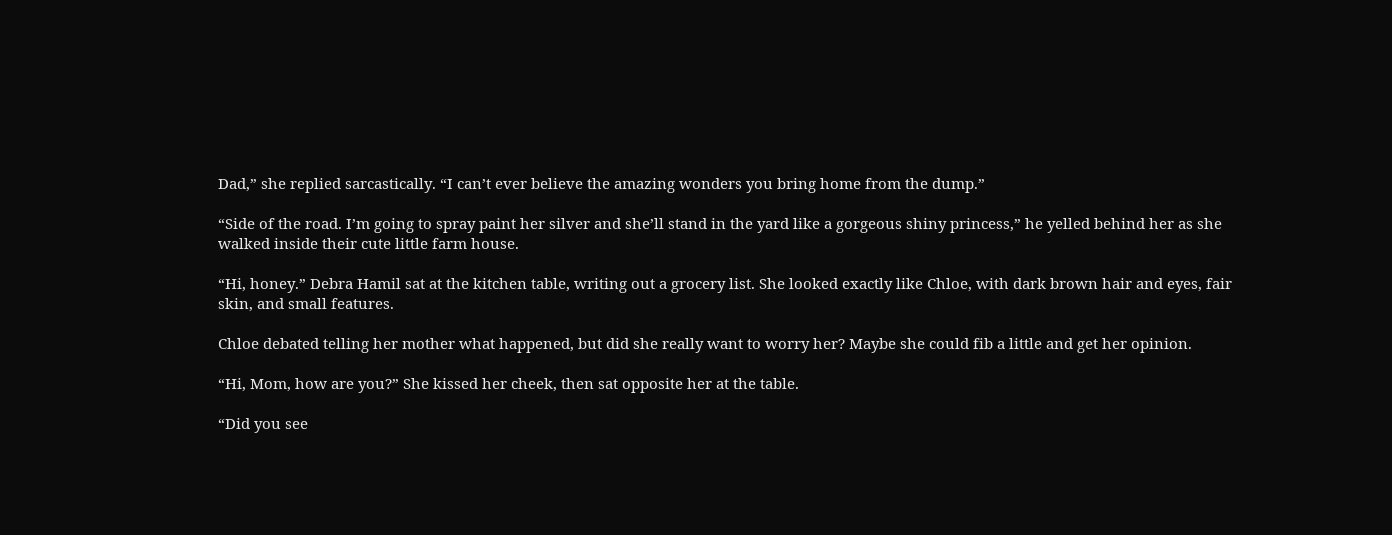Dad,” she replied sarcastically. “I can’t ever believe the amazing wonders you bring home from the dump.”

“Side of the road. I’m going to spray paint her silver and she’ll stand in the yard like a gorgeous shiny princess,” he yelled behind her as she walked inside their cute little farm house.

“Hi, honey.” Debra Hamil sat at the kitchen table, writing out a grocery list. She looked exactly like Chloe, with dark brown hair and eyes, fair skin, and small features.

Chloe debated telling her mother what happened, but did she really want to worry her? Maybe she could fib a little and get her opinion.

“Hi, Mom, how are you?” She kissed her cheek, then sat opposite her at the table.

“Did you see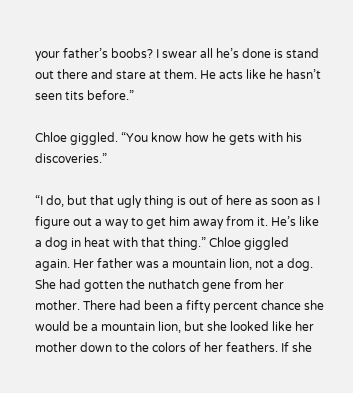your father’s boobs? I swear all he’s done is stand out there and stare at them. He acts like he hasn’t seen tits before.”

Chloe giggled. “You know how he gets with his discoveries.”

“I do, but that ugly thing is out of here as soon as I figure out a way to get him away from it. He’s like a dog in heat with that thing.” Chloe giggled again. Her father was a mountain lion, not a dog. She had gotten the nuthatch gene from her mother. There had been a fifty percent chance she would be a mountain lion, but she looked like her mother down to the colors of her feathers. If she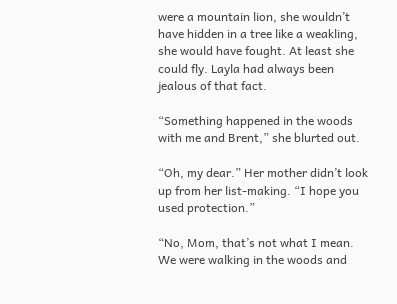were a mountain lion, she wouldn’t have hidden in a tree like a weakling, she would have fought. At least she could fly. Layla had always been jealous of that fact.

“Something happened in the woods with me and Brent,” she blurted out.

“Oh, my dear.” Her mother didn’t look up from her list-making. “I hope you used protection.”

“No, Mom, that’s not what I mean. We were walking in the woods and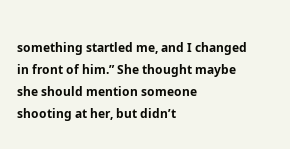something startled me, and I changed in front of him.” She thought maybe she should mention someone shooting at her, but didn’t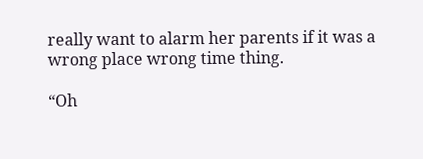really want to alarm her parents if it was a wrong place wrong time thing.

“Oh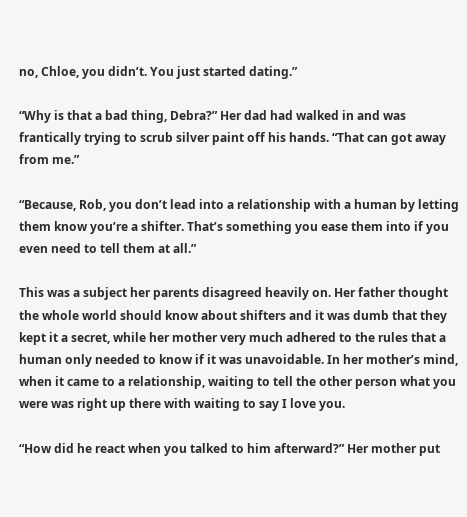no, Chloe, you didn’t. You just started dating.”

“Why is that a bad thing, Debra?” Her dad had walked in and was frantically trying to scrub silver paint off his hands. “That can got away from me.”

“Because, Rob, you don’t lead into a relationship with a human by letting them know you’re a shifter. That’s something you ease them into if you even need to tell them at all.”

This was a subject her parents disagreed heavily on. Her father thought the whole world should know about shifters and it was dumb that they kept it a secret, while her mother very much adhered to the rules that a human only needed to know if it was unavoidable. In her mother’s mind, when it came to a relationship, waiting to tell the other person what you were was right up there with waiting to say I love you.

“How did he react when you talked to him afterward?” Her mother put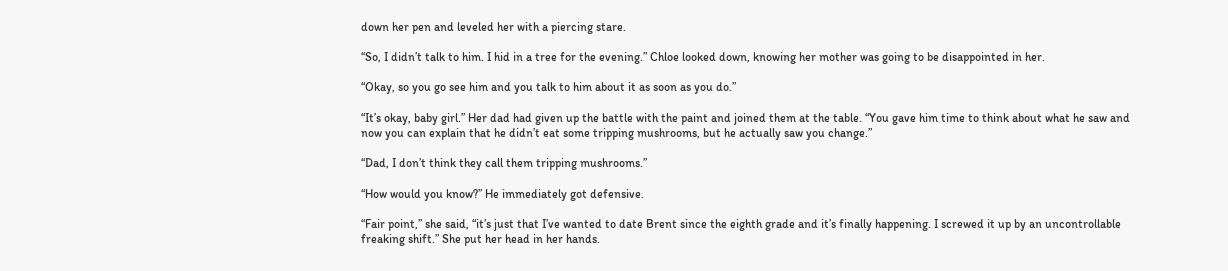down her pen and leveled her with a piercing stare.

“So, I didn’t talk to him. I hid in a tree for the evening.” Chloe looked down, knowing her mother was going to be disappointed in her.

“Okay, so you go see him and you talk to him about it as soon as you do.”

“It’s okay, baby girl.” Her dad had given up the battle with the paint and joined them at the table. “You gave him time to think about what he saw and now you can explain that he didn’t eat some tripping mushrooms, but he actually saw you change.”

“Dad, I don’t think they call them tripping mushrooms.”

“How would you know?” He immediately got defensive.

“Fair point,” she said, “it’s just that I’ve wanted to date Brent since the eighth grade and it’s finally happening. I screwed it up by an uncontrollable freaking shift.” She put her head in her hands.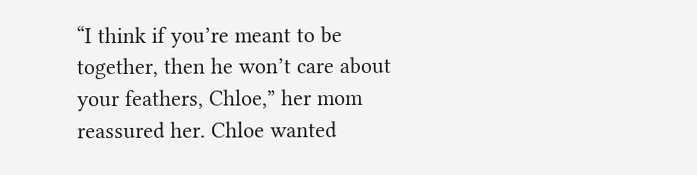“I think if you’re meant to be together, then he won’t care about your feathers, Chloe,” her mom reassured her. Chloe wanted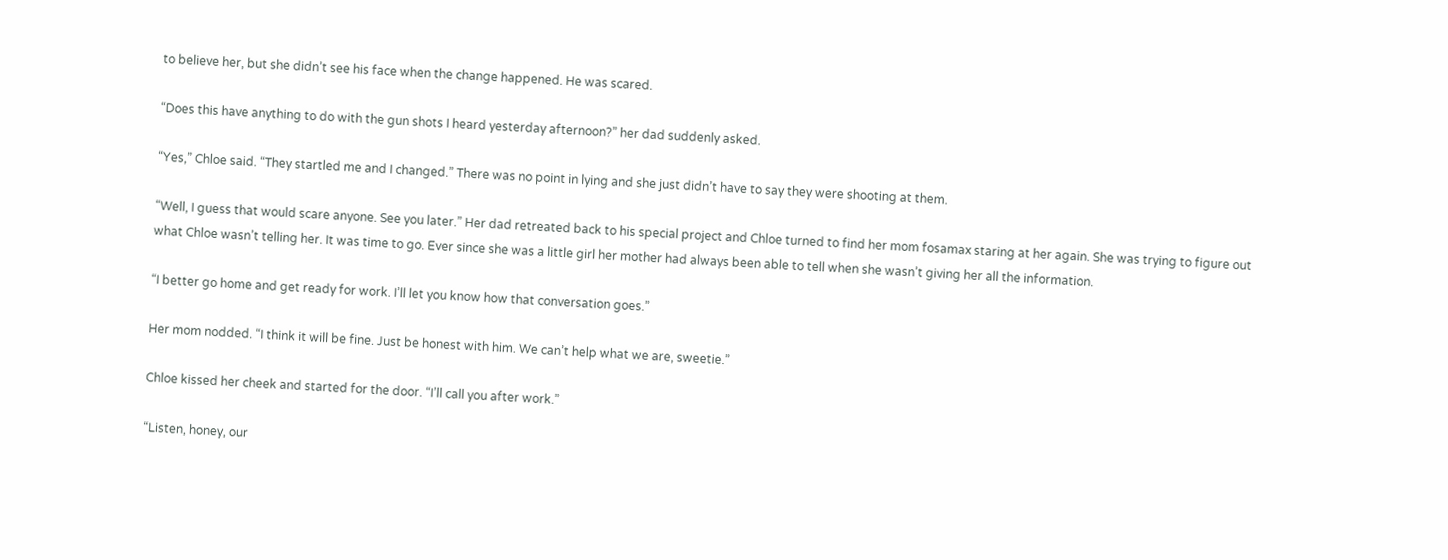to believe her, but she didn’t see his face when the change happened. He was scared.

“Does this have anything to do with the gun shots I heard yesterday afternoon?” her dad suddenly asked.

“Yes,” Chloe said. “They startled me and I changed.” There was no point in lying and she just didn’t have to say they were shooting at them.

“Well, I guess that would scare anyone. See you later.” Her dad retreated back to his special project and Chloe turned to find her mom fosamax staring at her again. She was trying to figure out what Chloe wasn’t telling her. It was time to go. Ever since she was a little girl her mother had always been able to tell when she wasn’t giving her all the information.

“I better go home and get ready for work. I’ll let you know how that conversation goes.”

Her mom nodded. “I think it will be fine. Just be honest with him. We can’t help what we are, sweetie.”

Chloe kissed her cheek and started for the door. “I’ll call you after work.”

“Listen, honey, our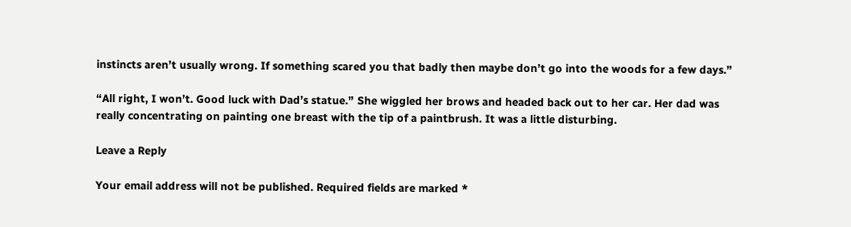instincts aren’t usually wrong. If something scared you that badly then maybe don’t go into the woods for a few days.”

“All right, I won’t. Good luck with Dad’s statue.” She wiggled her brows and headed back out to her car. Her dad was really concentrating on painting one breast with the tip of a paintbrush. It was a little disturbing.

Leave a Reply

Your email address will not be published. Required fields are marked *